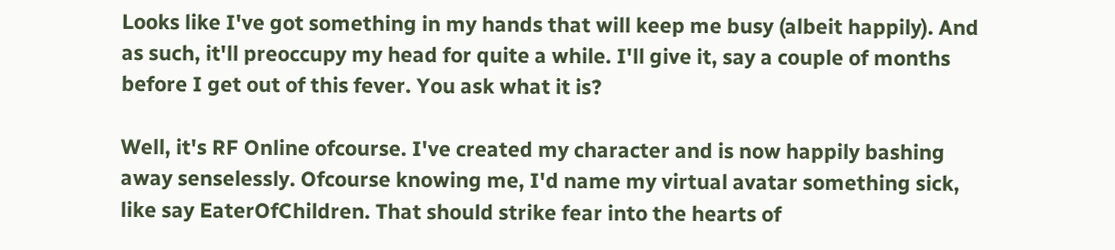Looks like I've got something in my hands that will keep me busy (albeit happily). And as such, it'll preoccupy my head for quite a while. I'll give it, say a couple of months before I get out of this fever. You ask what it is?

Well, it's RF Online ofcourse. I've created my character and is now happily bashing away senselessly. Ofcourse knowing me, I'd name my virtual avatar something sick, like say EaterOfChildren. That should strike fear into the hearts of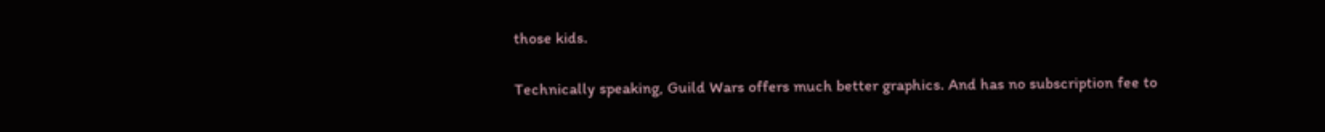those kids.

Technically speaking, Guild Wars offers much better graphics. And has no subscription fee to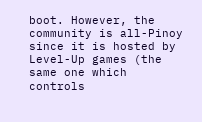boot. However, the community is all-Pinoy since it is hosted by Level-Up games (the same one which controls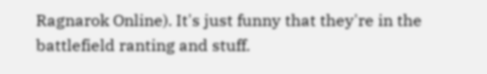Ragnarok Online). It's just funny that they're in the battlefield ranting and stuff.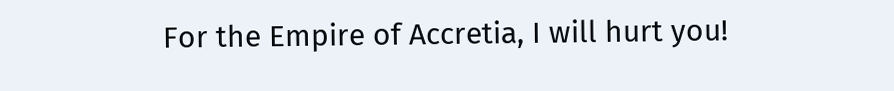For the Empire of Accretia, I will hurt you!